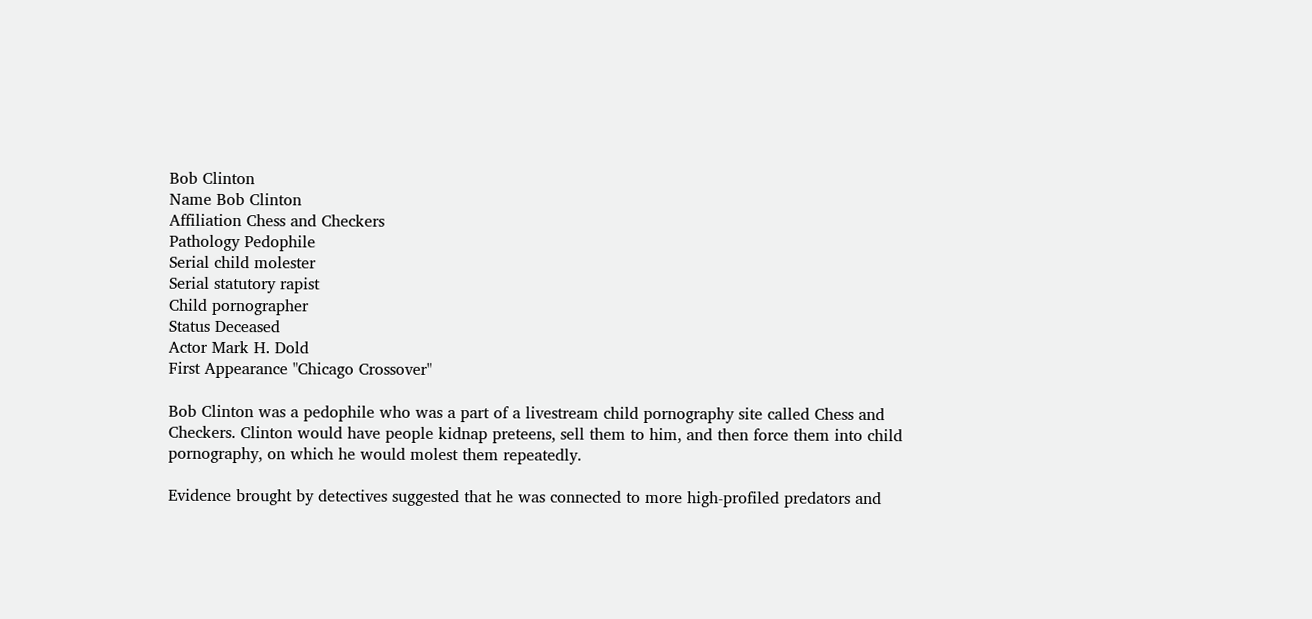Bob Clinton
Name Bob Clinton
Affiliation Chess and Checkers
Pathology Pedophile
Serial child molester
Serial statutory rapist
Child pornographer
Status Deceased
Actor Mark H. Dold
First Appearance "Chicago Crossover"

Bob Clinton was a pedophile who was a part of a livestream child pornography site called Chess and Checkers. Clinton would have people kidnap preteens, sell them to him, and then force them into child pornography, on which he would molest them repeatedly.

Evidence brought by detectives suggested that he was connected to more high-profiled predators and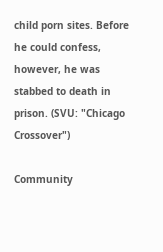child porn sites. Before he could confess, however, he was stabbed to death in prison. (SVU: "Chicago Crossover")

Community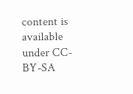content is available under CC-BY-SA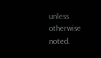unless otherwise noted.